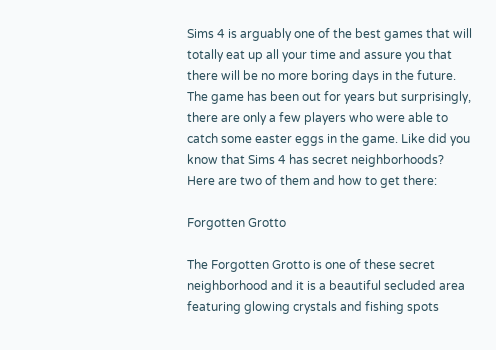Sims 4 is arguably one of the best games that will totally eat up all your time and assure you that there will be no more boring days in the future. The game has been out for years but surprisingly, there are only a few players who were able to catch some easter eggs in the game. Like did you know that Sims 4 has secret neighborhoods? Here are two of them and how to get there:

Forgotten Grotto

The Forgotten Grotto is one of these secret neighborhood and it is a beautiful secluded area featuring glowing crystals and fishing spots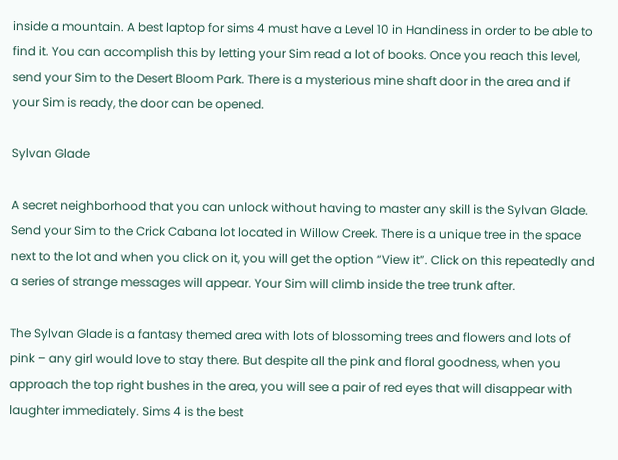inside a mountain. A best laptop for sims 4 must have a Level 10 in Handiness in order to be able to find it. You can accomplish this by letting your Sim read a lot of books. Once you reach this level, send your Sim to the Desert Bloom Park. There is a mysterious mine shaft door in the area and if your Sim is ready, the door can be opened.

Sylvan Glade

A secret neighborhood that you can unlock without having to master any skill is the Sylvan Glade. Send your Sim to the Crick Cabana lot located in Willow Creek. There is a unique tree in the space next to the lot and when you click on it, you will get the option “View it”. Click on this repeatedly and a series of strange messages will appear. Your Sim will climb inside the tree trunk after.

The Sylvan Glade is a fantasy themed area with lots of blossoming trees and flowers and lots of pink – any girl would love to stay there. But despite all the pink and floral goodness, when you approach the top right bushes in the area, you will see a pair of red eyes that will disappear with laughter immediately. Sims 4 is the best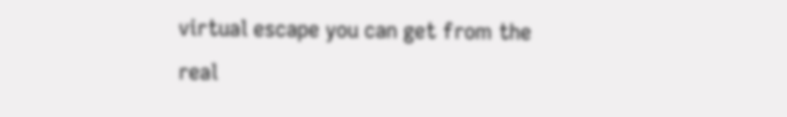virtual escape you can get from the real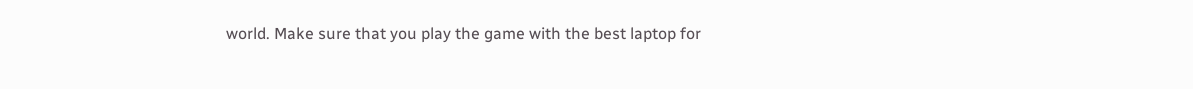world. Make sure that you play the game with the best laptop for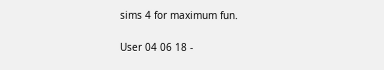sims 4 for maximum fun.

User 04 06 18 -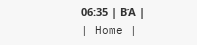06:35 | ΒΆ |
| Home |